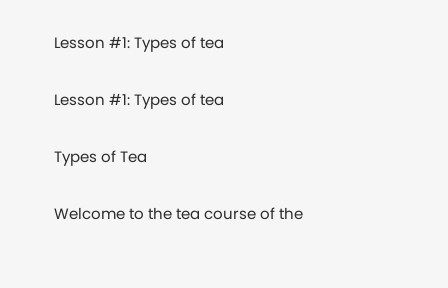Lesson #1: Types of tea

Lesson #1: Types of tea

Types of Tea

Welcome to the tea course of the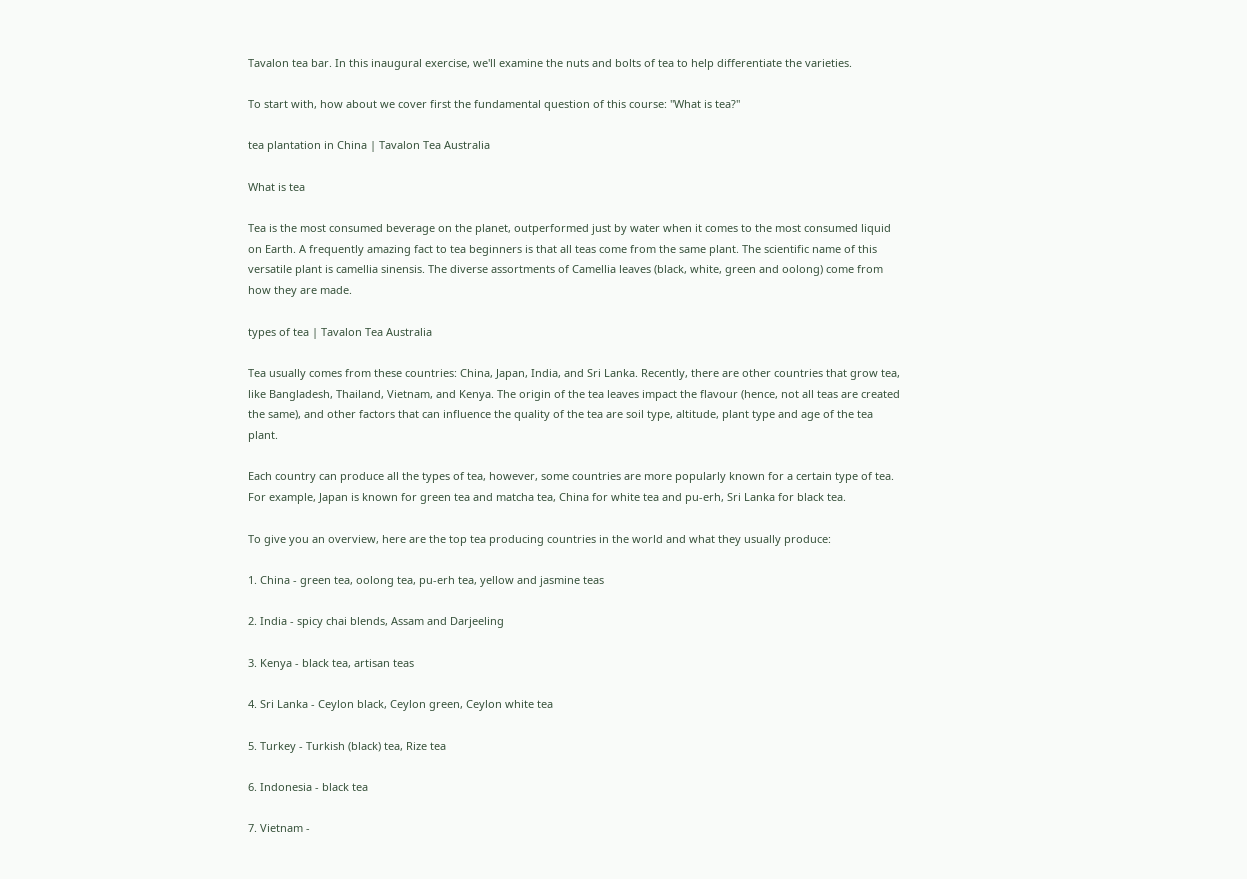Tavalon tea bar. In this inaugural exercise, we'll examine the nuts and bolts of tea to help differentiate the varieties.

To start with, how about we cover first the fundamental question of this course: "What is tea?"

tea plantation in China | Tavalon Tea Australia

What is tea

Tea is the most consumed beverage on the planet, outperformed just by water when it comes to the most consumed liquid on Earth. A frequently amazing fact to tea beginners is that all teas come from the same plant. The scientific name of this versatile plant is camellia sinensis. The diverse assortments of Camellia leaves (black, white, green and oolong) come from how they are made.

types of tea | Tavalon Tea Australia

Tea usually comes from these countries: China, Japan, India, and Sri Lanka. Recently, there are other countries that grow tea, like Bangladesh, Thailand, Vietnam, and Kenya. The origin of the tea leaves impact the flavour (hence, not all teas are created the same), and other factors that can influence the quality of the tea are soil type, altitude, plant type and age of the tea plant.

Each country can produce all the types of tea, however, some countries are more popularly known for a certain type of tea. For example, Japan is known for green tea and matcha tea, China for white tea and pu-erh, Sri Lanka for black tea.

To give you an overview, here are the top tea producing countries in the world and what they usually produce:

1. China - green tea, oolong tea, pu-erh tea, yellow and jasmine teas

2. India - spicy chai blends, Assam and Darjeeling

3. Kenya - black tea, artisan teas

4. Sri Lanka - Ceylon black, Ceylon green, Ceylon white tea

5. Turkey - Turkish (black) tea, Rize tea

6. Indonesia - black tea

7. Vietnam -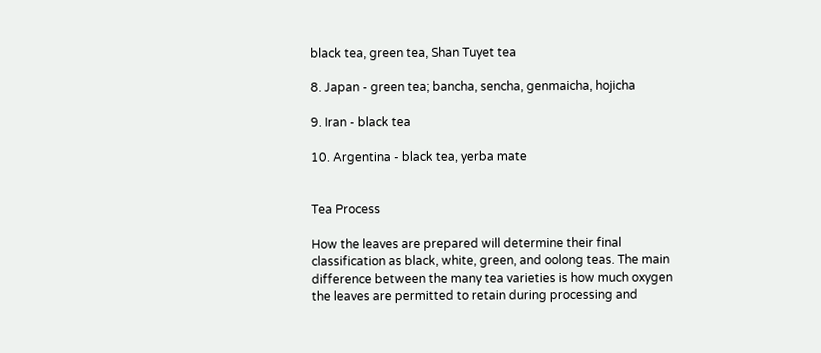black tea, green tea, Shan Tuyet tea

8. Japan - green tea; bancha, sencha, genmaicha, hojicha

9. Iran - black tea

10. Argentina - black tea, yerba mate


Tea Process

How the leaves are prepared will determine their final classification as black, white, green, and oolong teas. The main difference between the many tea varieties is how much oxygen the leaves are permitted to retain during processing and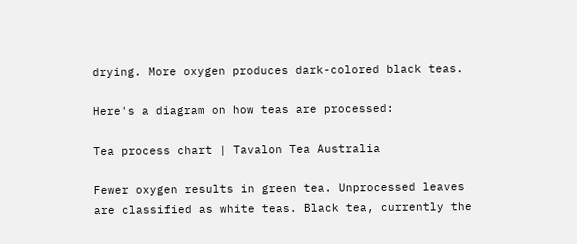drying. More oxygen produces dark-colored black teas.

Here's a diagram on how teas are processed:

Tea process chart | Tavalon Tea Australia

Fewer oxygen results in green tea. Unprocessed leaves are classified as white teas. Black tea, currently the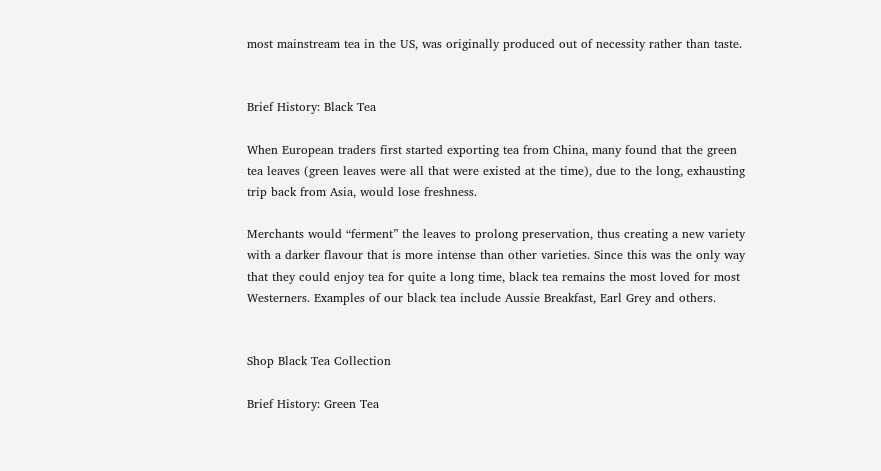most mainstream tea in the US, was originally produced out of necessity rather than taste.


Brief History: Black Tea

When European traders first started exporting tea from China, many found that the green tea leaves (green leaves were all that were existed at the time), due to the long, exhausting trip back from Asia, would lose freshness.

Merchants would “ferment” the leaves to prolong preservation, thus creating a new variety with a darker flavour that is more intense than other varieties. Since this was the only way that they could enjoy tea for quite a long time, black tea remains the most loved for most Westerners. Examples of our black tea include Aussie Breakfast, Earl Grey and others.


Shop Black Tea Collection

Brief History: Green Tea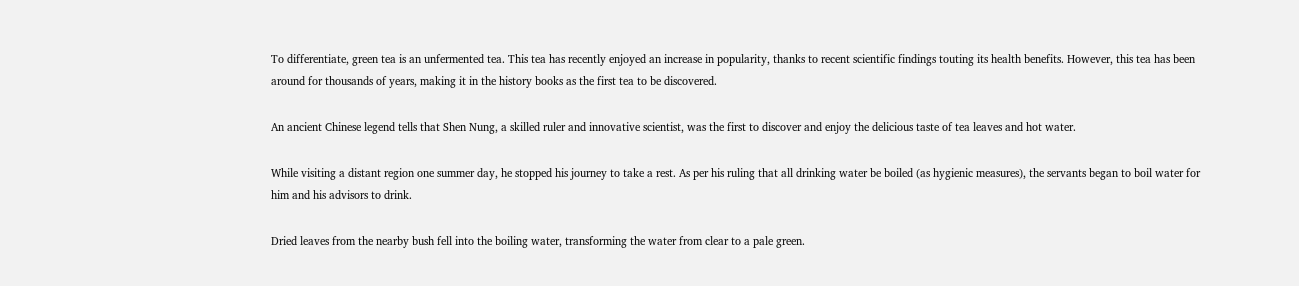To differentiate, green tea is an unfermented tea. This tea has recently enjoyed an increase in popularity, thanks to recent scientific findings touting its health benefits. However, this tea has been around for thousands of years, making it in the history books as the first tea to be discovered.

An ancient Chinese legend tells that Shen Nung, a skilled ruler and innovative scientist, was the first to discover and enjoy the delicious taste of tea leaves and hot water.

While visiting a distant region one summer day, he stopped his journey to take a rest. As per his ruling that all drinking water be boiled (as hygienic measures), the servants began to boil water for him and his advisors to drink.

Dried leaves from the nearby bush fell into the boiling water, transforming the water from clear to a pale green.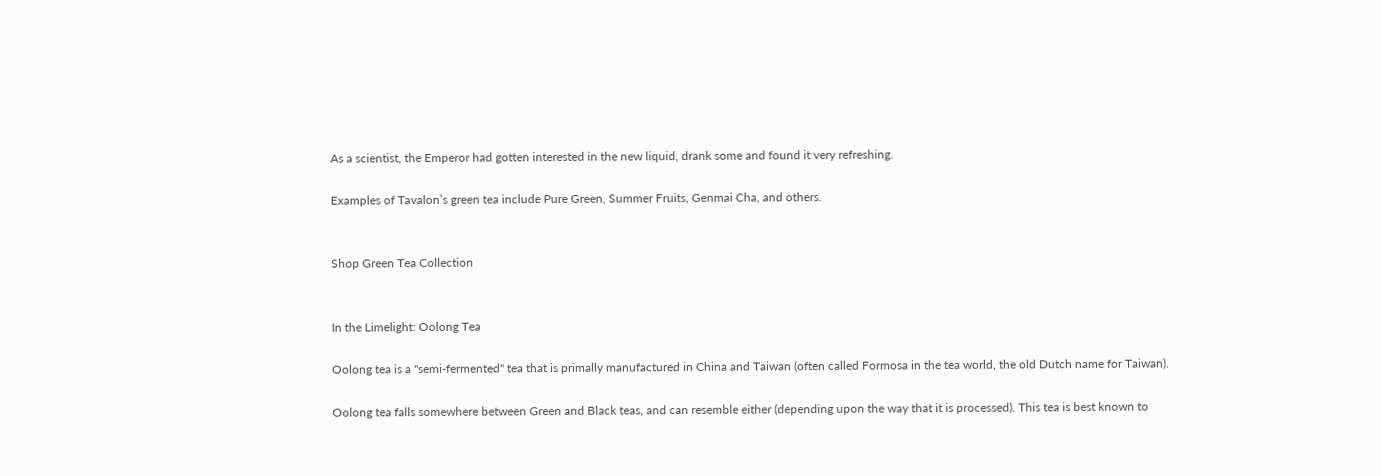As a scientist, the Emperor had gotten interested in the new liquid, drank some and found it very refreshing.

Examples of Tavalon’s green tea include Pure Green, Summer Fruits, Genmai Cha, and others.


Shop Green Tea Collection


In the Limelight: Oolong Tea

Oolong tea is a "semi-fermented" tea that is primally manufactured in China and Taiwan (often called Formosa in the tea world, the old Dutch name for Taiwan).

Oolong tea falls somewhere between Green and Black teas, and can resemble either (depending upon the way that it is processed). This tea is best known to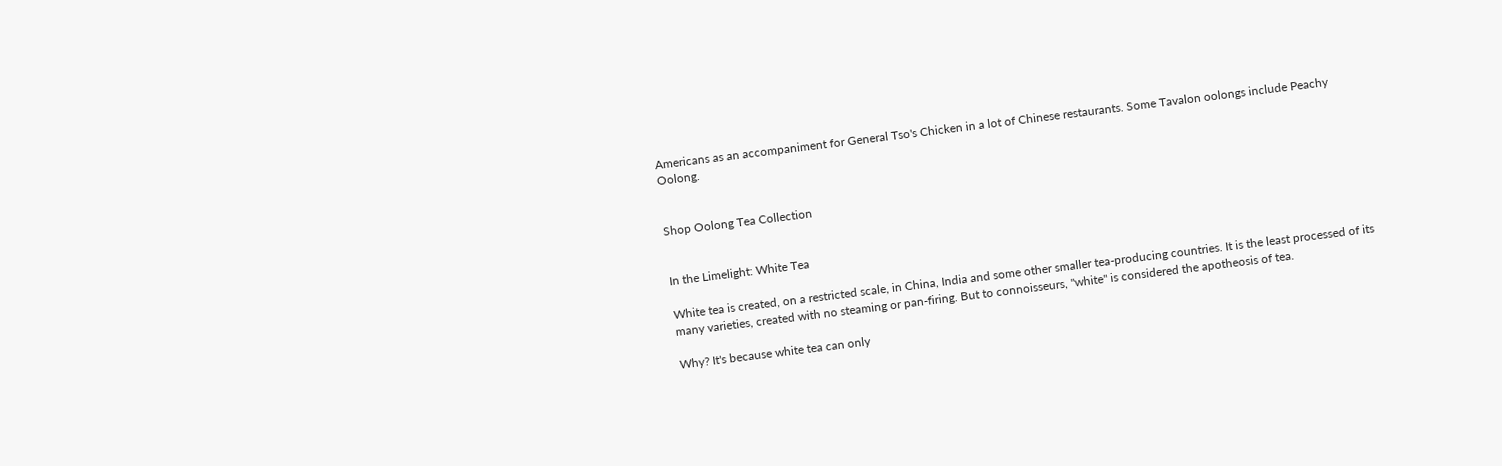Americans as an accompaniment for General Tso's Chicken in a lot of Chinese restaurants. Some Tavalon oolongs include Peachy Oolong.


Shop Oolong Tea Collection


In the Limelight: White Tea

White tea is created, on a restricted scale, in China, India and some other smaller tea-producing countries. It is the least processed of its many varieties, created with no steaming or pan-firing. But to connoisseurs, "white" is considered the apotheosis of tea.

Why? It's because white tea can only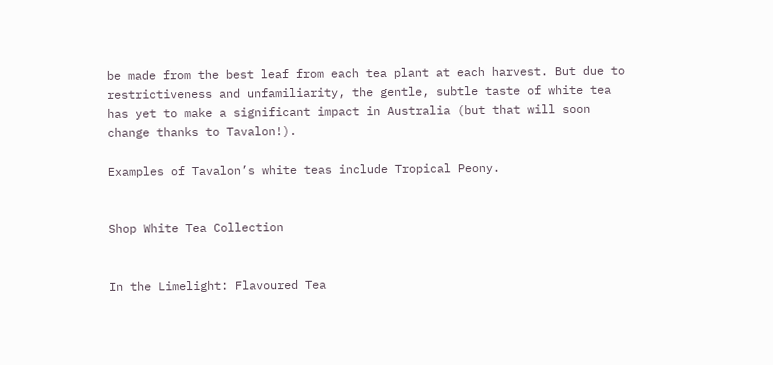be made from the best leaf from each tea plant at each harvest. But due to restrictiveness and unfamiliarity, the gentle, subtle taste of white tea has yet to make a significant impact in Australia (but that will soon change thanks to Tavalon!).

Examples of Tavalon’s white teas include Tropical Peony.


Shop White Tea Collection


In the Limelight: Flavoured Tea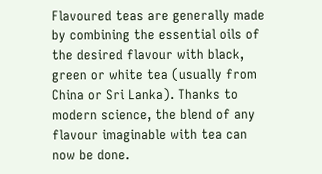Flavoured teas are generally made by combining the essential oils of the desired flavour with black, green or white tea (usually from China or Sri Lanka). Thanks to modern science, the blend of any flavour imaginable with tea can now be done.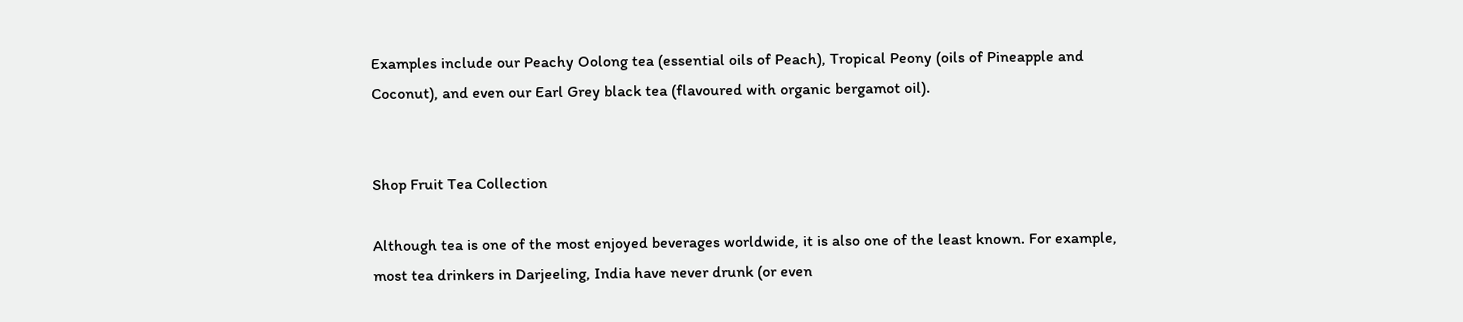Examples include our Peachy Oolong tea (essential oils of Peach), Tropical Peony (oils of Pineapple and Coconut), and even our Earl Grey black tea (flavoured with organic bergamot oil).


Shop Fruit Tea Collection

Although tea is one of the most enjoyed beverages worldwide, it is also one of the least known. For example, most tea drinkers in Darjeeling, India have never drunk (or even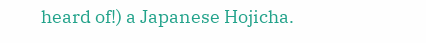heard of!) a Japanese Hojicha.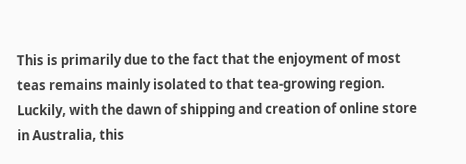This is primarily due to the fact that the enjoyment of most teas remains mainly isolated to that tea-growing region. Luckily, with the dawn of shipping and creation of online store in Australia, this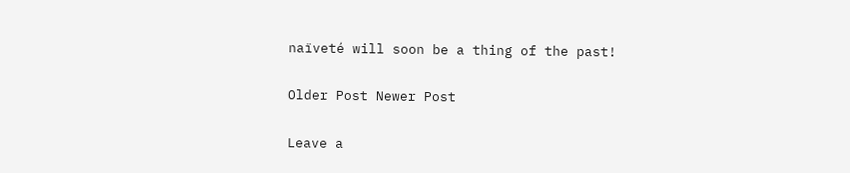naïveté will soon be a thing of the past!

Older Post Newer Post

Leave a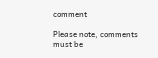comment

Please note, comments must be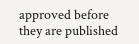approved before they are published